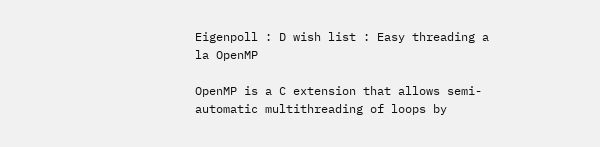Eigenpoll : D wish list : Easy threading a la OpenMP

OpenMP is a C extension that allows semi-automatic multithreading of loops by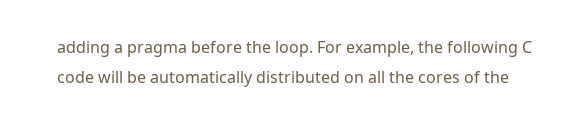adding a pragma before the loop. For example, the following C code will be automatically distributed on all the cores of the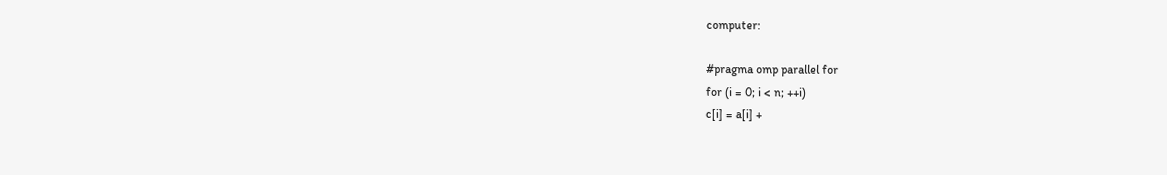computer:

#pragma omp parallel for
for (i = 0; i < n; ++i)
c[i] = a[i] +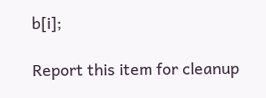b[i];

Report this item for cleanup